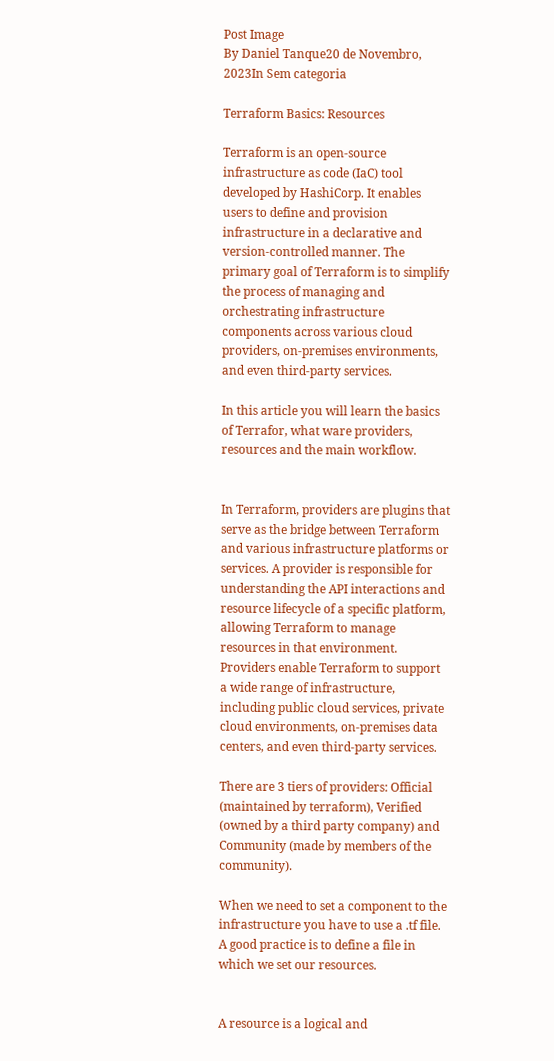Post Image
By Daniel Tanque20 de Novembro, 2023In Sem categoria

Terraform Basics: Resources

Terraform is an open-source infrastructure as code (IaC) tool developed by HashiCorp. It enables users to define and provision infrastructure in a declarative and version-controlled manner. The primary goal of Terraform is to simplify the process of managing and orchestrating infrastructure components across various cloud providers, on-premises environments, and even third-party services.

In this article you will learn the basics of Terrafor, what ware providers, resources and the main workflow.


In Terraform, providers are plugins that serve as the bridge between Terraform and various infrastructure platforms or services. A provider is responsible for understanding the API interactions and resource lifecycle of a specific platform, allowing Terraform to manage resources in that environment. Providers enable Terraform to support a wide range of infrastructure, including public cloud services, private cloud environments, on-premises data centers, and even third-party services.

There are 3 tiers of providers: Official (maintained by terraform), Verified (owned by a third party company) and Community (made by members of the community).

When we need to set a component to the infrastructure you have to use a .tf file. A good practice is to define a file in which we set our resources.


A resource is a logical and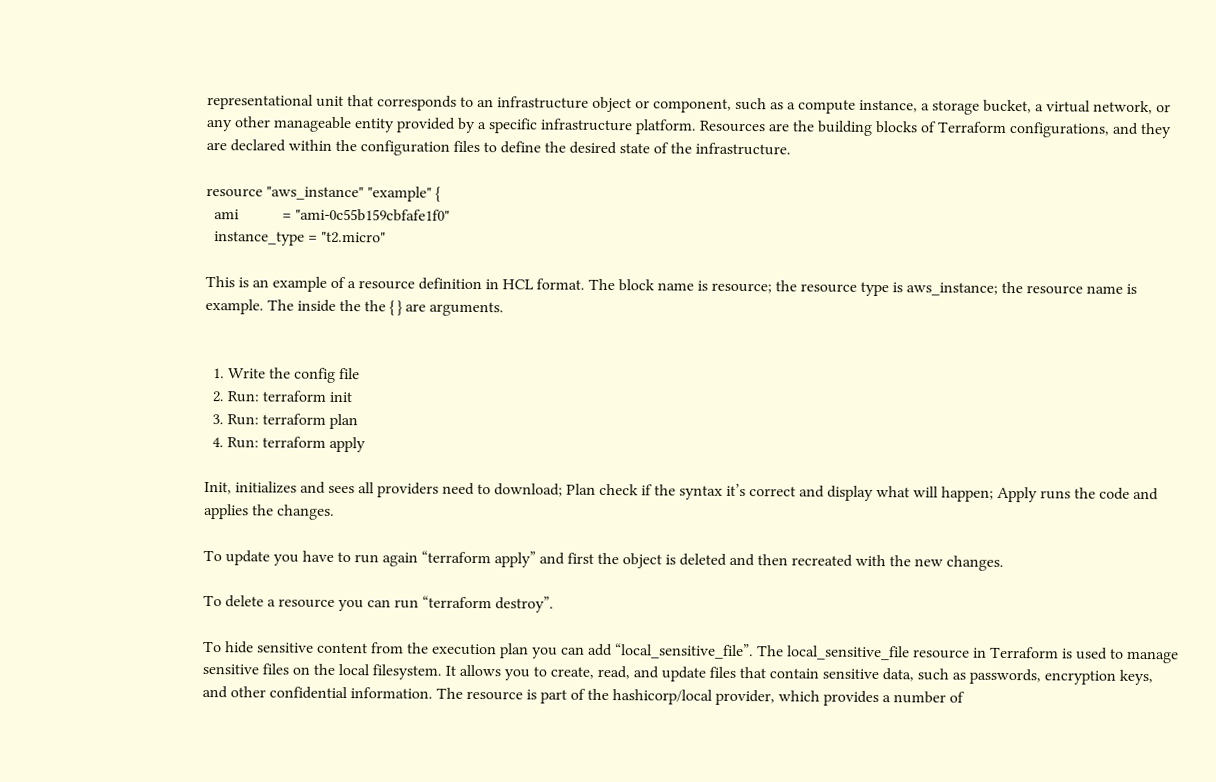representational unit that corresponds to an infrastructure object or component, such as a compute instance, a storage bucket, a virtual network, or any other manageable entity provided by a specific infrastructure platform. Resources are the building blocks of Terraform configurations, and they are declared within the configuration files to define the desired state of the infrastructure.

resource "aws_instance" "example" {
  ami           = "ami-0c55b159cbfafe1f0"
  instance_type = "t2.micro"

This is an example of a resource definition in HCL format. The block name is resource; the resource type is aws_instance; the resource name is example. The inside the the { } are arguments.


  1. Write the config file
  2. Run: terraform init
  3. Run: terraform plan
  4. Run: terraform apply

Init, initializes and sees all providers need to download; Plan check if the syntax it’s correct and display what will happen; Apply runs the code and applies the changes.

To update you have to run again “terraform apply” and first the object is deleted and then recreated with the new changes.

To delete a resource you can run “terraform destroy”.

To hide sensitive content from the execution plan you can add “local_sensitive_file”. The local_sensitive_file resource in Terraform is used to manage sensitive files on the local filesystem. It allows you to create, read, and update files that contain sensitive data, such as passwords, encryption keys, and other confidential information. The resource is part of the hashicorp/local provider, which provides a number of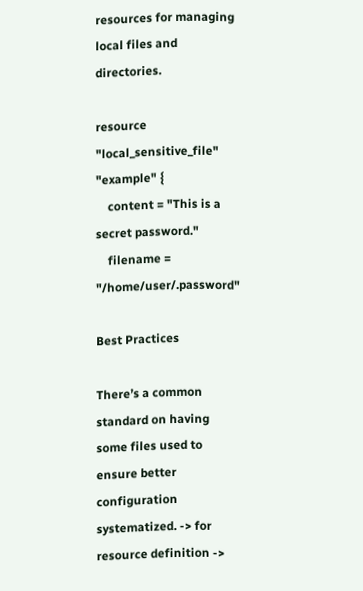resources for managing local files and directories.

resource "local_sensitive_file" "example" {
    content = "This is a secret password."
    filename = "/home/user/.password"

Best Practices

There’s a common standard on having some files used to ensure better configuration systematized. -> for resource definition ->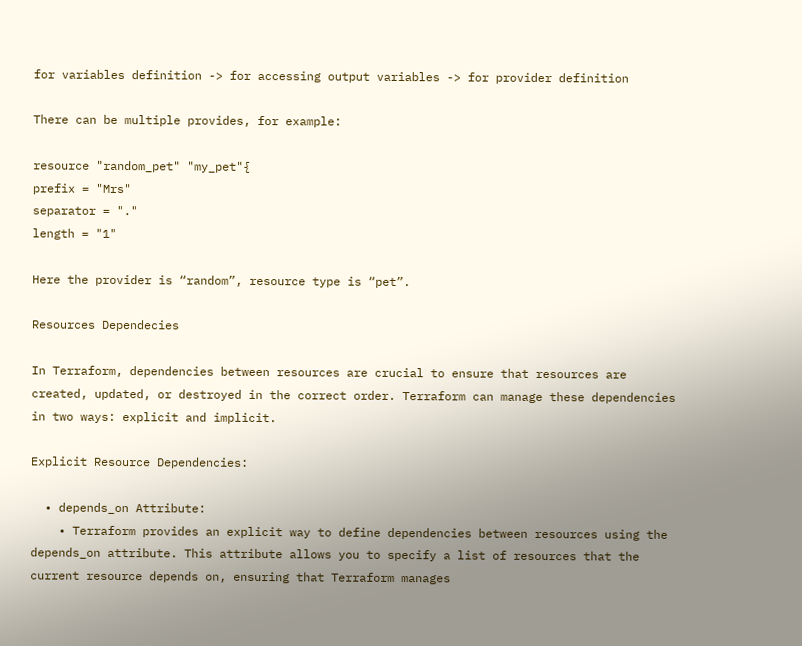for variables definition -> for accessing output variables -> for provider definition

There can be multiple provides, for example:

resource "random_pet" "my_pet"{
prefix = "Mrs"
separator = "."
length = "1"

Here the provider is “random”, resource type is “pet”.

Resources Dependecies

In Terraform, dependencies between resources are crucial to ensure that resources are created, updated, or destroyed in the correct order. Terraform can manage these dependencies in two ways: explicit and implicit.

Explicit Resource Dependencies:

  • depends_on Attribute:
    • Terraform provides an explicit way to define dependencies between resources using the depends_on attribute. This attribute allows you to specify a list of resources that the current resource depends on, ensuring that Terraform manages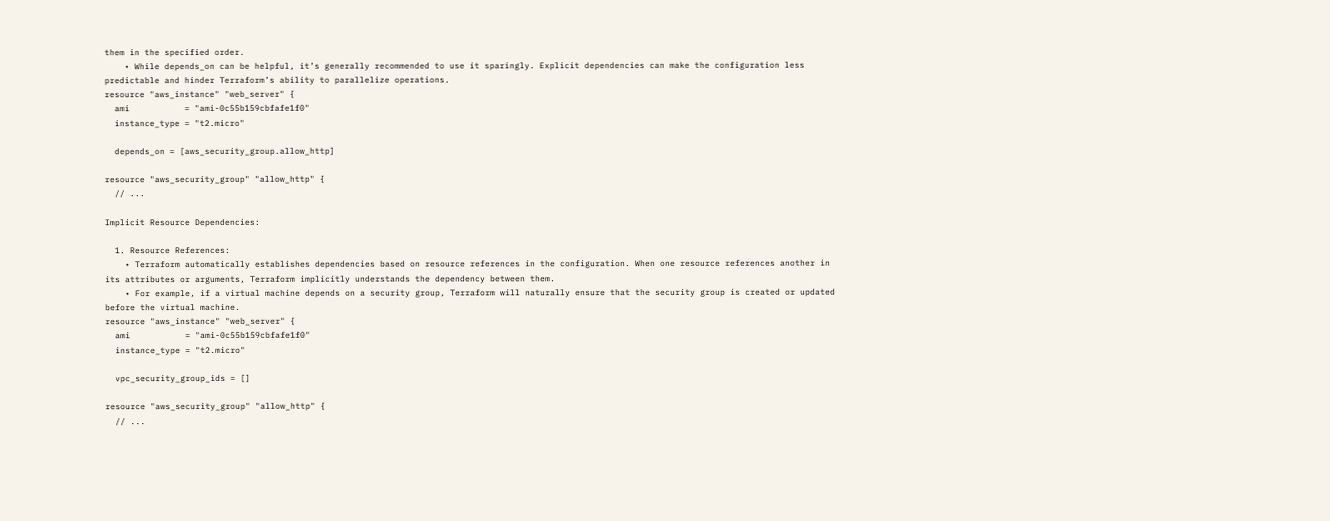them in the specified order.
    • While depends_on can be helpful, it’s generally recommended to use it sparingly. Explicit dependencies can make the configuration less predictable and hinder Terraform’s ability to parallelize operations.
resource "aws_instance" "web_server" {
  ami           = "ami-0c55b159cbfafe1f0"
  instance_type = "t2.micro"

  depends_on = [aws_security_group.allow_http]

resource "aws_security_group" "allow_http" {
  // ...

Implicit Resource Dependencies:

  1. Resource References:
    • Terraform automatically establishes dependencies based on resource references in the configuration. When one resource references another in its attributes or arguments, Terraform implicitly understands the dependency between them.
    • For example, if a virtual machine depends on a security group, Terraform will naturally ensure that the security group is created or updated before the virtual machine.
resource "aws_instance" "web_server" {
  ami           = "ami-0c55b159cbfafe1f0"
  instance_type = "t2.micro"

  vpc_security_group_ids = []

resource "aws_security_group" "allow_http" {
  // ...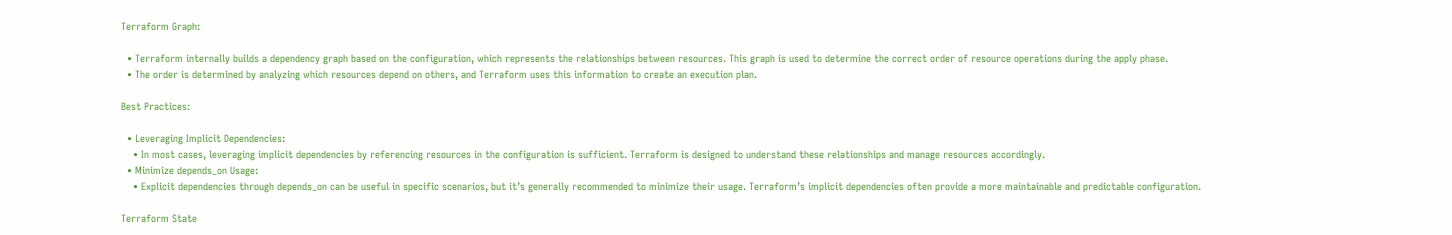Terraform Graph:

  • Terraform internally builds a dependency graph based on the configuration, which represents the relationships between resources. This graph is used to determine the correct order of resource operations during the apply phase.
  • The order is determined by analyzing which resources depend on others, and Terraform uses this information to create an execution plan.

Best Practices:

  • Leveraging Implicit Dependencies:
    • In most cases, leveraging implicit dependencies by referencing resources in the configuration is sufficient. Terraform is designed to understand these relationships and manage resources accordingly.
  • Minimize depends_on Usage:
    • Explicit dependencies through depends_on can be useful in specific scenarios, but it’s generally recommended to minimize their usage. Terraform’s implicit dependencies often provide a more maintainable and predictable configuration.

Terraform State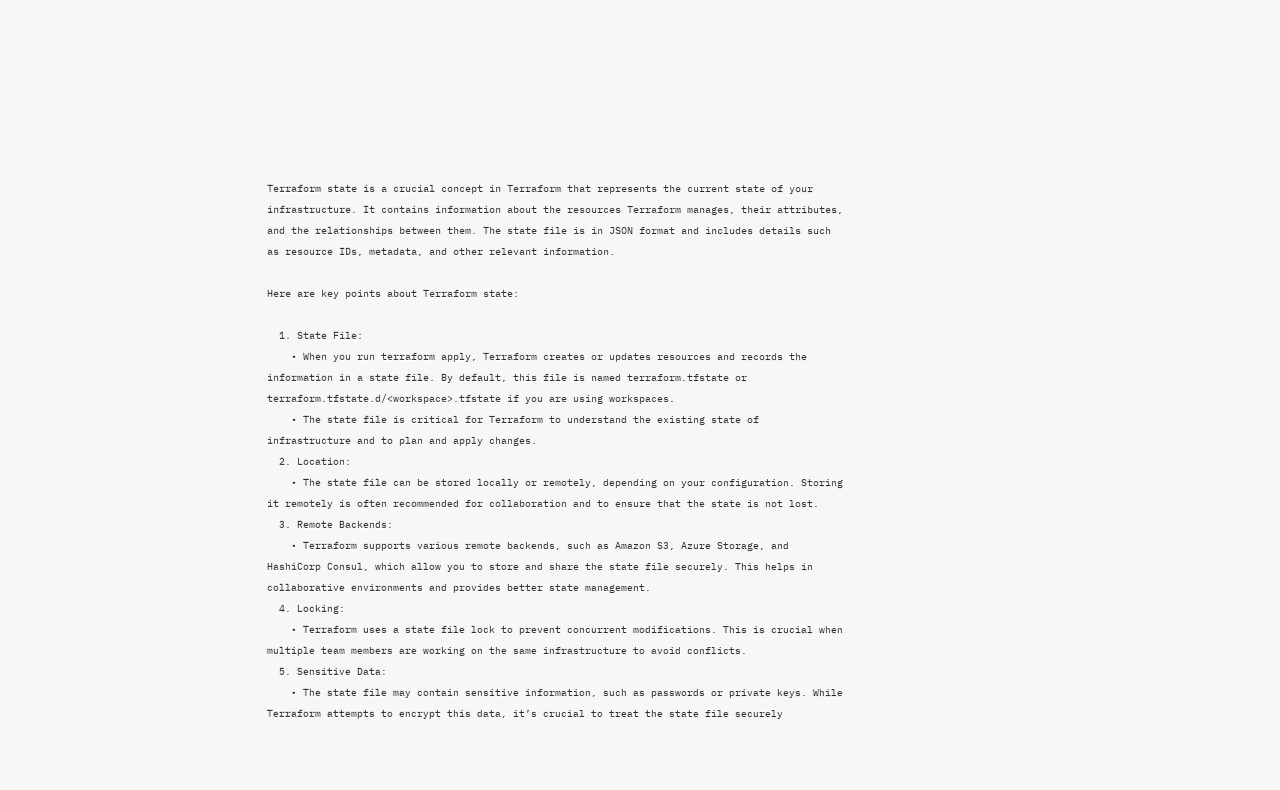Terraform state is a crucial concept in Terraform that represents the current state of your infrastructure. It contains information about the resources Terraform manages, their attributes, and the relationships between them. The state file is in JSON format and includes details such as resource IDs, metadata, and other relevant information.

Here are key points about Terraform state:

  1. State File:
    • When you run terraform apply, Terraform creates or updates resources and records the information in a state file. By default, this file is named terraform.tfstate or terraform.tfstate.d/<workspace>.tfstate if you are using workspaces.
    • The state file is critical for Terraform to understand the existing state of infrastructure and to plan and apply changes.
  2. Location:
    • The state file can be stored locally or remotely, depending on your configuration. Storing it remotely is often recommended for collaboration and to ensure that the state is not lost.
  3. Remote Backends:
    • Terraform supports various remote backends, such as Amazon S3, Azure Storage, and HashiCorp Consul, which allow you to store and share the state file securely. This helps in collaborative environments and provides better state management.
  4. Locking:
    • Terraform uses a state file lock to prevent concurrent modifications. This is crucial when multiple team members are working on the same infrastructure to avoid conflicts.
  5. Sensitive Data:
    • The state file may contain sensitive information, such as passwords or private keys. While Terraform attempts to encrypt this data, it’s crucial to treat the state file securely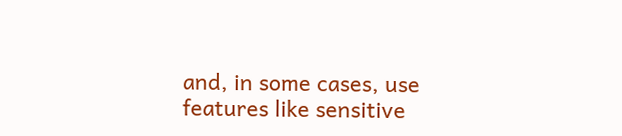and, in some cases, use features like sensitive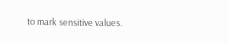to mark sensitive values.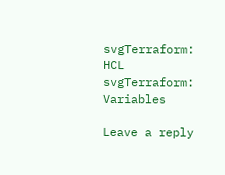svgTerraform: HCL
svgTerraform: Variables

Leave a reply